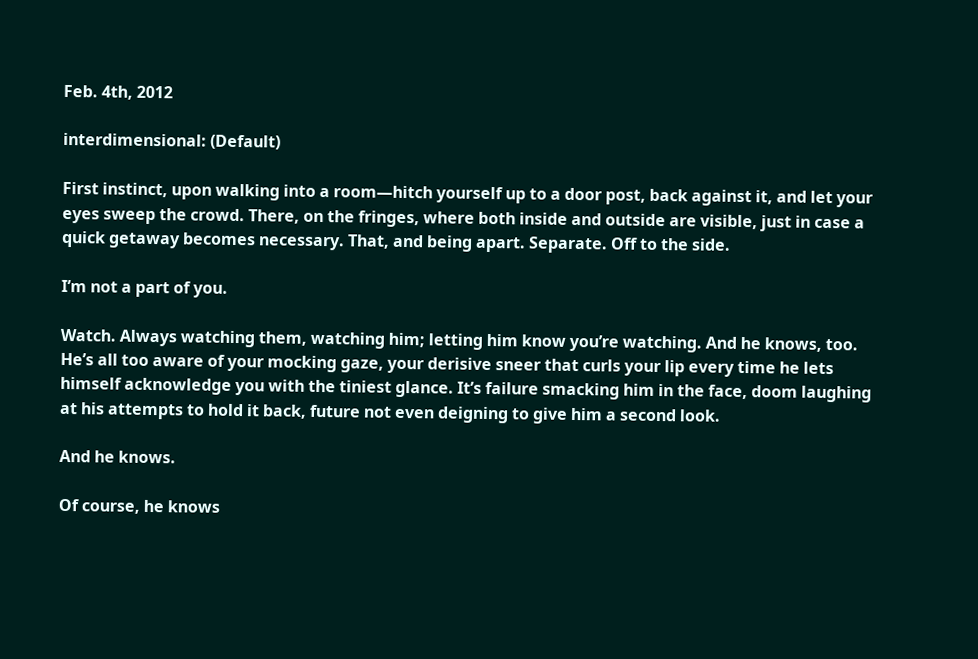Feb. 4th, 2012

interdimensional: (Default)

First instinct, upon walking into a room—hitch yourself up to a door post, back against it, and let your eyes sweep the crowd. There, on the fringes, where both inside and outside are visible, just in case a quick getaway becomes necessary. That, and being apart. Separate. Off to the side.

I’m not a part of you.

Watch. Always watching them, watching him; letting him know you’re watching. And he knows, too. He’s all too aware of your mocking gaze, your derisive sneer that curls your lip every time he lets himself acknowledge you with the tiniest glance. It’s failure smacking him in the face, doom laughing at his attempts to hold it back, future not even deigning to give him a second look.

And he knows.

Of course, he knows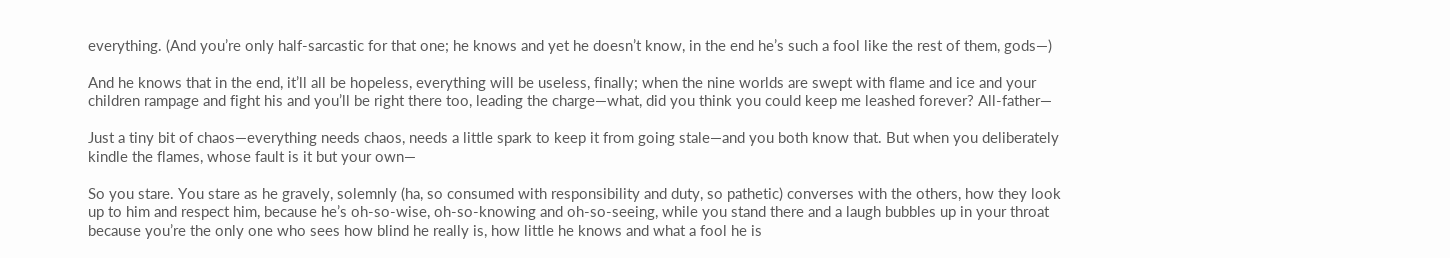everything. (And you’re only half-sarcastic for that one; he knows and yet he doesn’t know, in the end he’s such a fool like the rest of them, gods—)

And he knows that in the end, it’ll all be hopeless, everything will be useless, finally; when the nine worlds are swept with flame and ice and your children rampage and fight his and you’ll be right there too, leading the charge—what, did you think you could keep me leashed forever? All-father—

Just a tiny bit of chaos—everything needs chaos, needs a little spark to keep it from going stale—and you both know that. But when you deliberately kindle the flames, whose fault is it but your own—

So you stare. You stare as he gravely, solemnly (ha, so consumed with responsibility and duty, so pathetic) converses with the others, how they look up to him and respect him, because he’s oh-so-wise, oh-so-knowing and oh-so-seeing, while you stand there and a laugh bubbles up in your throat because you’re the only one who sees how blind he really is, how little he knows and what a fool he is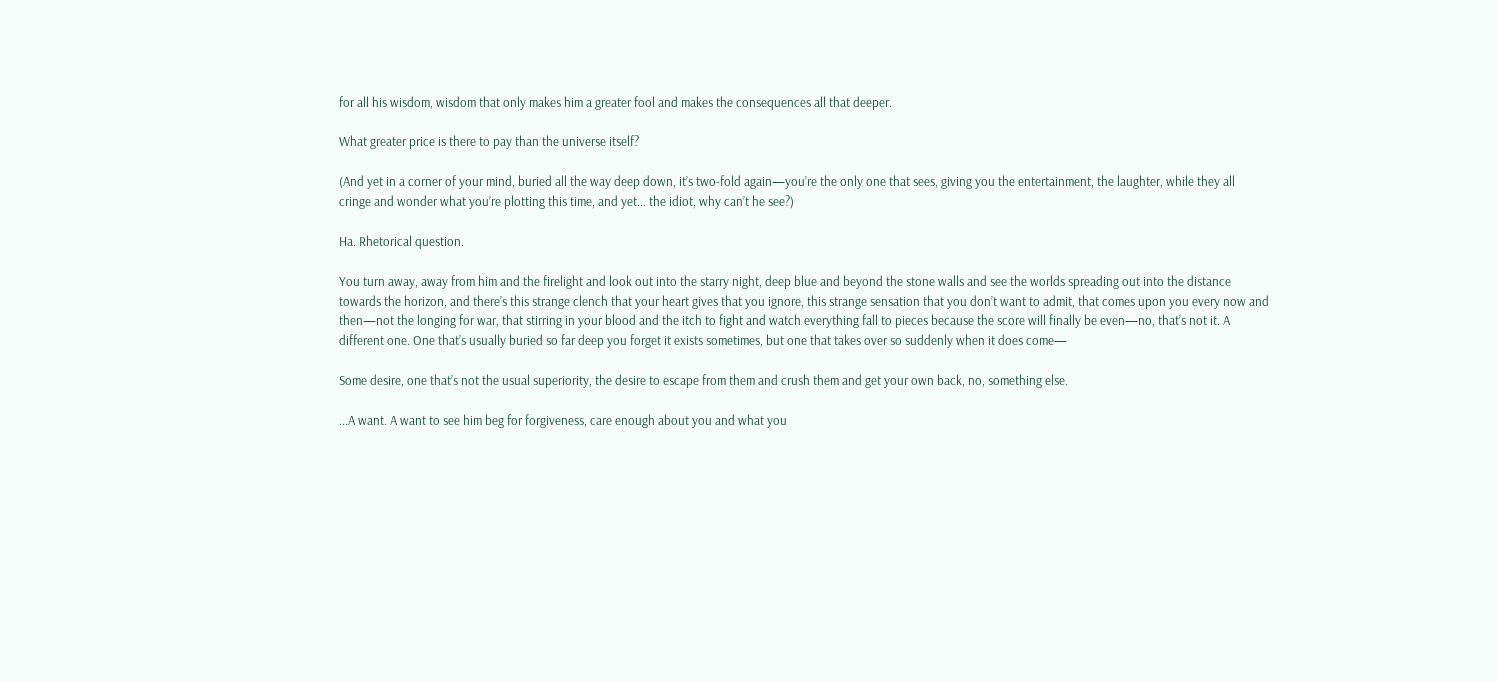for all his wisdom, wisdom that only makes him a greater fool and makes the consequences all that deeper.

What greater price is there to pay than the universe itself?

(And yet in a corner of your mind, buried all the way deep down, it’s two-fold again—you’re the only one that sees, giving you the entertainment, the laughter, while they all cringe and wonder what you’re plotting this time, and yet... the idiot, why can’t he see?)

Ha. Rhetorical question.

You turn away, away from him and the firelight and look out into the starry night, deep blue and beyond the stone walls and see the worlds spreading out into the distance towards the horizon, and there’s this strange clench that your heart gives that you ignore, this strange sensation that you don’t want to admit, that comes upon you every now and then—not the longing for war, that stirring in your blood and the itch to fight and watch everything fall to pieces because the score will finally be even—no, that’s not it. A different one. One that’s usually buried so far deep you forget it exists sometimes, but one that takes over so suddenly when it does come—

Some desire, one that’s not the usual superiority, the desire to escape from them and crush them and get your own back, no, something else.

...A want. A want to see him beg for forgiveness, care enough about you and what you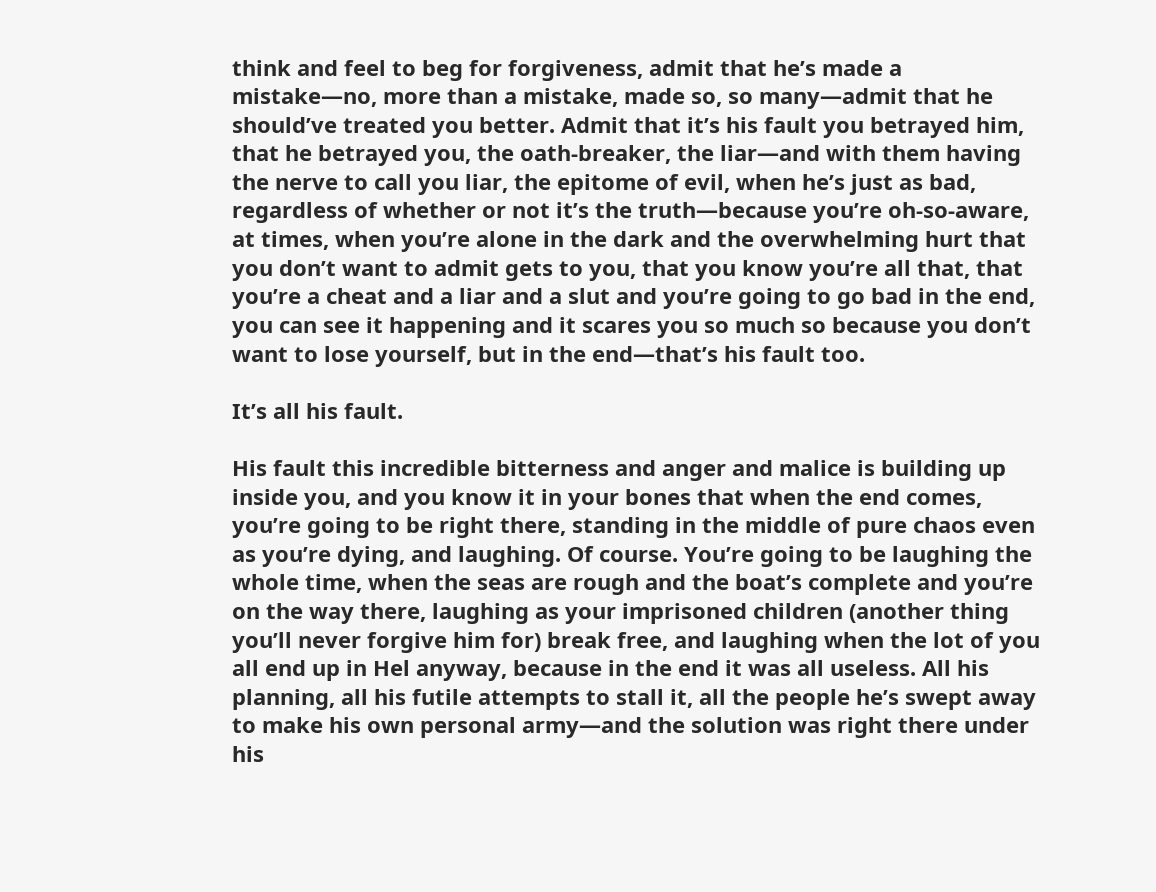think and feel to beg for forgiveness, admit that he’s made a mistake—no, more than a mistake, made so, so many—admit that he should’ve treated you better. Admit that it’s his fault you betrayed him, that he betrayed you, the oath-breaker, the liar—and with them having the nerve to call you liar, the epitome of evil, when he’s just as bad, regardless of whether or not it’s the truth—because you’re oh-so-aware, at times, when you’re alone in the dark and the overwhelming hurt that you don’t want to admit gets to you, that you know you’re all that, that you’re a cheat and a liar and a slut and you’re going to go bad in the end, you can see it happening and it scares you so much so because you don’t want to lose yourself, but in the end—that’s his fault too.

It’s all his fault.

His fault this incredible bitterness and anger and malice is building up inside you, and you know it in your bones that when the end comes, you’re going to be right there, standing in the middle of pure chaos even as you’re dying, and laughing. Of course. You’re going to be laughing the whole time, when the seas are rough and the boat’s complete and you’re on the way there, laughing as your imprisoned children (another thing you’ll never forgive him for) break free, and laughing when the lot of you all end up in Hel anyway, because in the end it was all useless. All his planning, all his futile attempts to stall it, all the people he’s swept away to make his own personal army—and the solution was right there under his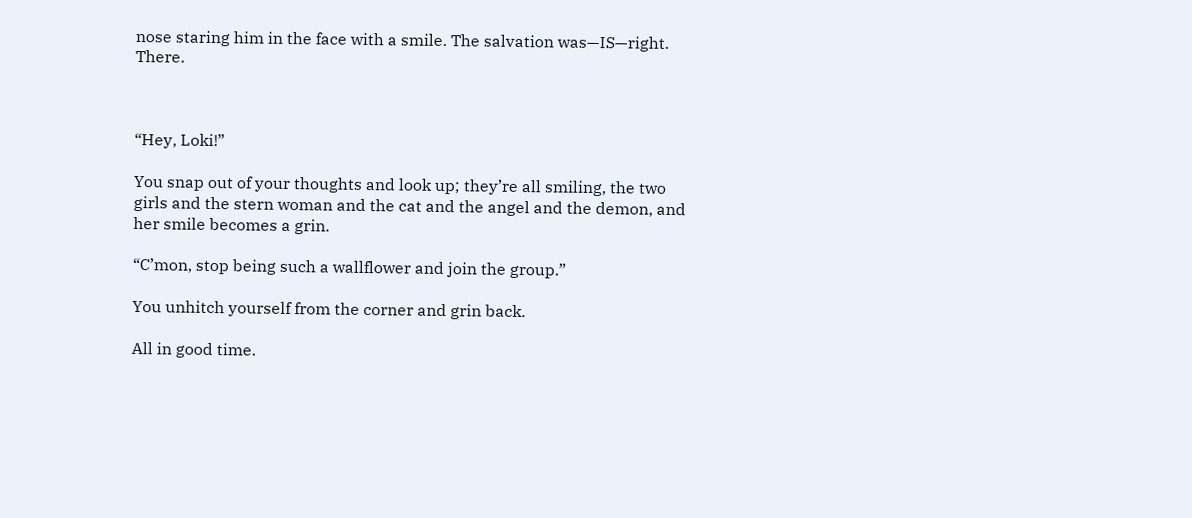nose staring him in the face with a smile. The salvation was—IS—right. There.



“Hey, Loki!”

You snap out of your thoughts and look up; they’re all smiling, the two girls and the stern woman and the cat and the angel and the demon, and her smile becomes a grin.

“C’mon, stop being such a wallflower and join the group.”

You unhitch yourself from the corner and grin back.

All in good time.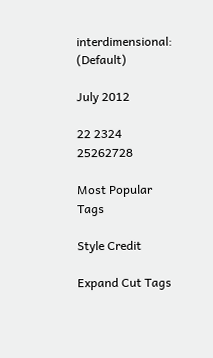interdimensional: (Default)

July 2012

22 2324 25262728

Most Popular Tags

Style Credit

Expand Cut Tags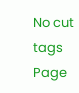No cut tags
Page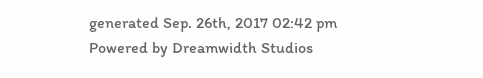generated Sep. 26th, 2017 02:42 pm
Powered by Dreamwidth Studios